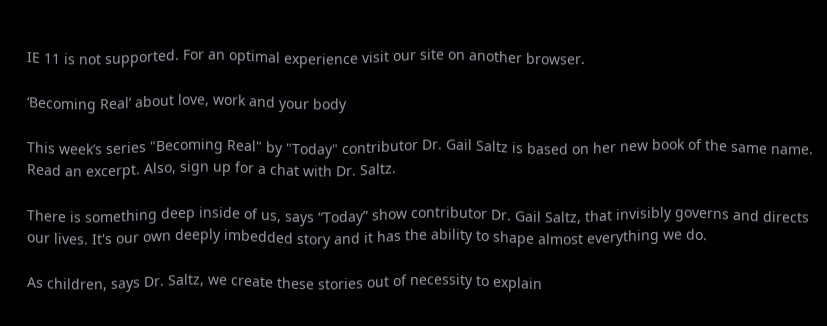IE 11 is not supported. For an optimal experience visit our site on another browser.

‘Becoming Real’ about love, work and your body

This week’s series "Becoming Real" by "Today" contributor Dr. Gail Saltz is based on her new book of the same name. Read an excerpt. Also, sign up for a chat with Dr. Saltz.

There is something deep inside of us, says “Today” show contributor Dr. Gail Saltz, that invisibly governs and directs our lives. It's our own deeply imbedded story and it has the ability to shape almost everything we do.

As children, says Dr. Saltz, we create these stories out of necessity to explain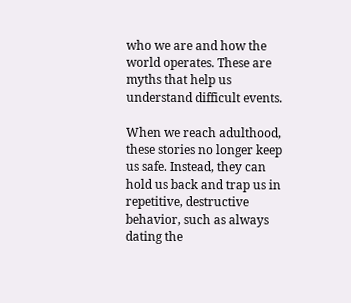who we are and how the world operates. These are myths that help us understand difficult events.

When we reach adulthood, these stories no longer keep us safe. Instead, they can hold us back and trap us in repetitive, destructive behavior, such as always dating the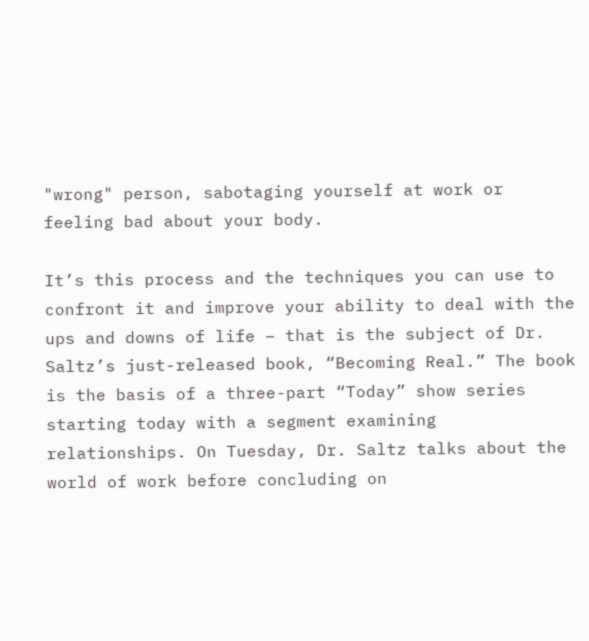"wrong" person, sabotaging yourself at work or feeling bad about your body.

It’s this process and the techniques you can use to confront it and improve your ability to deal with the ups and downs of life – that is the subject of Dr. Saltz’s just-released book, “Becoming Real.” The book is the basis of a three-part “Today” show series starting today with a segment examining relationships. On Tuesday, Dr. Saltz talks about the world of work before concluding on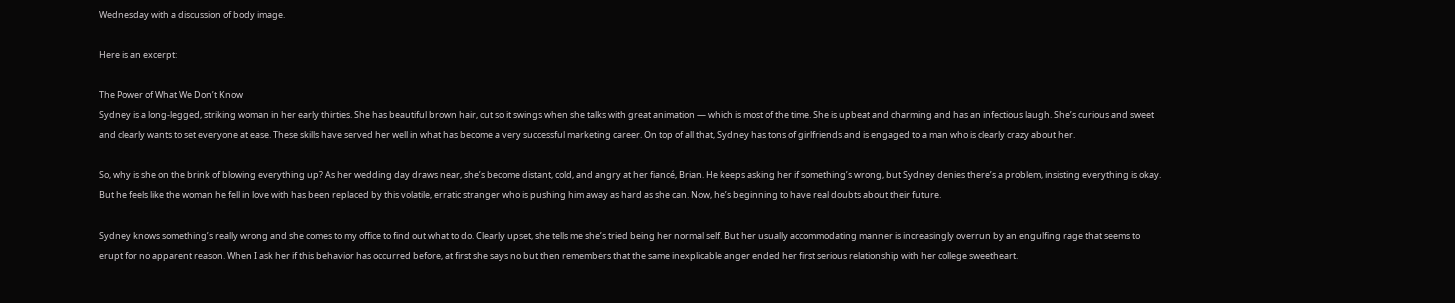Wednesday with a discussion of body image.

Here is an excerpt:

The Power of What We Don’t Know
Sydney is a long-legged, striking woman in her early thirties. She has beautiful brown hair, cut so it swings when she talks with great animation — which is most of the time. She is upbeat and charming and has an infectious laugh. She’s curious and sweet and clearly wants to set everyone at ease. These skills have served her well in what has become a very successful marketing career. On top of all that, Sydney has tons of girlfriends and is engaged to a man who is clearly crazy about her.

So, why is she on the brink of blowing everything up? As her wedding day draws near, she’s become distant, cold, and angry at her fiancé, Brian. He keeps asking her if something’s wrong, but Sydney denies there’s a problem, insisting everything is okay. But he feels like the woman he fell in love with has been replaced by this volatile, erratic stranger who is pushing him away as hard as she can. Now, he’s beginning to have real doubts about their future.

Sydney knows something’s really wrong and she comes to my office to find out what to do. Clearly upset, she tells me she’s tried being her normal self. But her usually accommodating manner is increasingly overrun by an engulfing rage that seems to erupt for no apparent reason. When I ask her if this behavior has occurred before, at first she says no but then remembers that the same inexplicable anger ended her first serious relationship with her college sweetheart.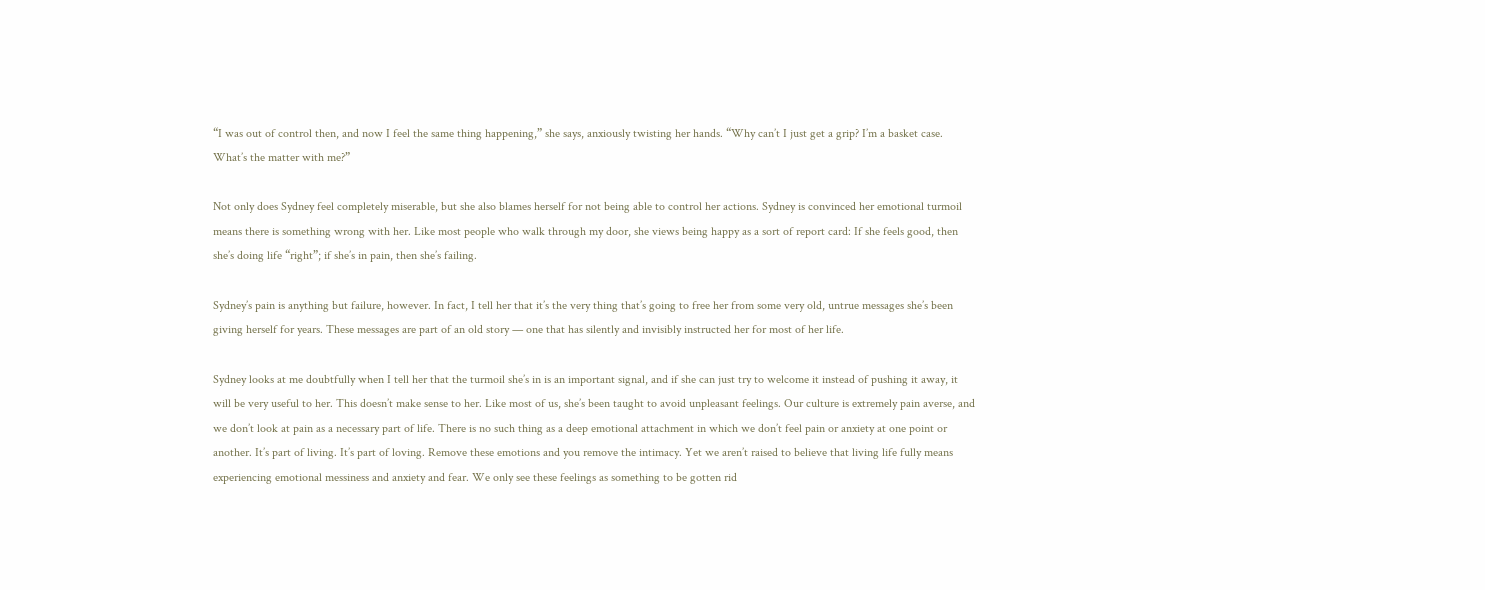“I was out of control then, and now I feel the same thing happening,” she says, anxiously twisting her hands. “Why can’t I just get a grip? I’m a basket case. What’s the matter with me?”

Not only does Sydney feel completely miserable, but she also blames herself for not being able to control her actions. Sydney is convinced her emotional turmoil means there is something wrong with her. Like most people who walk through my door, she views being happy as a sort of report card: If she feels good, then she’s doing life “right”; if she’s in pain, then she’s failing.

Sydney’s pain is anything but failure, however. In fact, I tell her that it’s the very thing that’s going to free her from some very old, untrue messages she’s been giving herself for years. These messages are part of an old story — one that has silently and invisibly instructed her for most of her life.

Sydney looks at me doubtfully when I tell her that the turmoil she’s in is an important signal, and if she can just try to welcome it instead of pushing it away, it will be very useful to her. This doesn’t make sense to her. Like most of us, she’s been taught to avoid unpleasant feelings. Our culture is extremely pain averse, and we don’t look at pain as a necessary part of life. There is no such thing as a deep emotional attachment in which we don’t feel pain or anxiety at one point or another. It’s part of living. It’s part of loving. Remove these emotions and you remove the intimacy. Yet we aren’t raised to believe that living life fully means experiencing emotional messiness and anxiety and fear. We only see these feelings as something to be gotten rid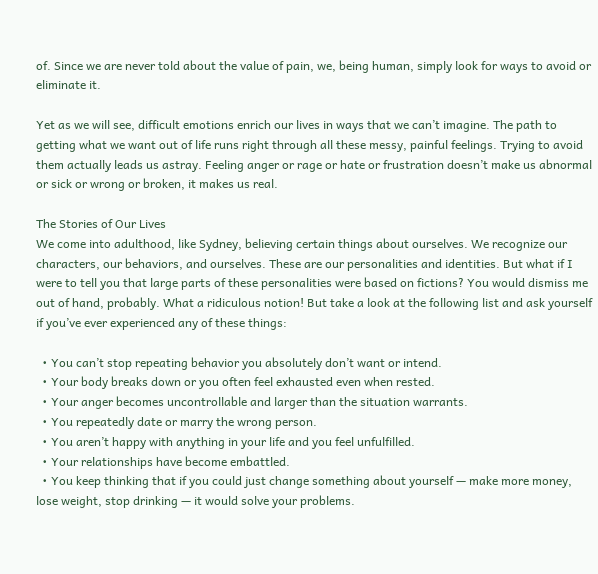of. Since we are never told about the value of pain, we, being human, simply look for ways to avoid or eliminate it.

Yet as we will see, difficult emotions enrich our lives in ways that we can’t imagine. The path to getting what we want out of life runs right through all these messy, painful feelings. Trying to avoid them actually leads us astray. Feeling anger or rage or hate or frustration doesn’t make us abnormal or sick or wrong or broken, it makes us real.

The Stories of Our Lives
We come into adulthood, like Sydney, believing certain things about ourselves. We recognize our characters, our behaviors, and ourselves. These are our personalities and identities. But what if I were to tell you that large parts of these personalities were based on fictions? You would dismiss me out of hand, probably. What a ridiculous notion! But take a look at the following list and ask yourself if you’ve ever experienced any of these things:

  • You can’t stop repeating behavior you absolutely don’t want or intend.
  • Your body breaks down or you often feel exhausted even when rested.
  • Your anger becomes uncontrollable and larger than the situation warrants.
  • You repeatedly date or marry the wrong person.
  • You aren’t happy with anything in your life and you feel unfulfilled.
  • Your relationships have become embattled.
  • You keep thinking that if you could just change something about yourself — make more money, lose weight, stop drinking — it would solve your problems.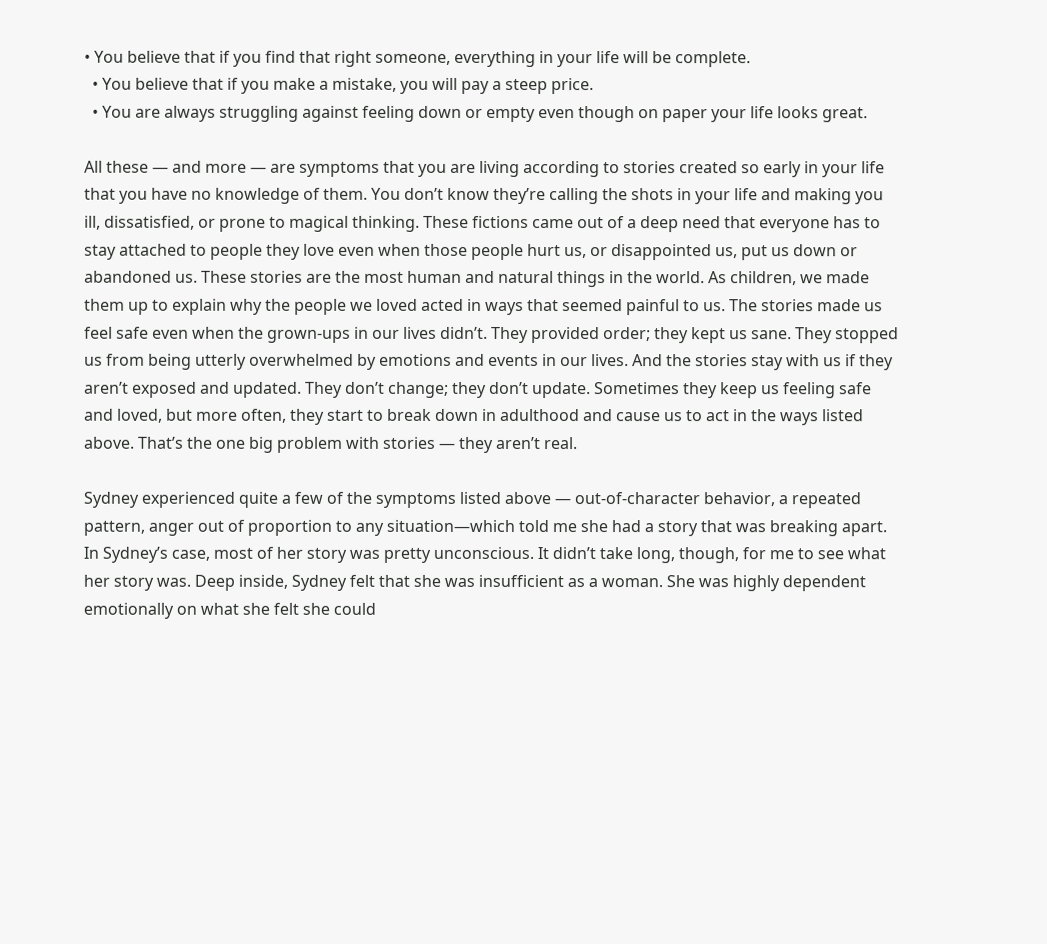• You believe that if you find that right someone, everything in your life will be complete.
  • You believe that if you make a mistake, you will pay a steep price.
  • You are always struggling against feeling down or empty even though on paper your life looks great.

All these — and more — are symptoms that you are living according to stories created so early in your life that you have no knowledge of them. You don’t know they’re calling the shots in your life and making you ill, dissatisfied, or prone to magical thinking. These fictions came out of a deep need that everyone has to stay attached to people they love even when those people hurt us, or disappointed us, put us down or abandoned us. These stories are the most human and natural things in the world. As children, we made them up to explain why the people we loved acted in ways that seemed painful to us. The stories made us feel safe even when the grown-ups in our lives didn’t. They provided order; they kept us sane. They stopped us from being utterly overwhelmed by emotions and events in our lives. And the stories stay with us if they aren’t exposed and updated. They don’t change; they don’t update. Sometimes they keep us feeling safe and loved, but more often, they start to break down in adulthood and cause us to act in the ways listed above. That’s the one big problem with stories — they aren’t real.

Sydney experienced quite a few of the symptoms listed above — out-of-character behavior, a repeated pattern, anger out of proportion to any situation—which told me she had a story that was breaking apart. In Sydney’s case, most of her story was pretty unconscious. It didn’t take long, though, for me to see what her story was. Deep inside, Sydney felt that she was insufficient as a woman. She was highly dependent emotionally on what she felt she could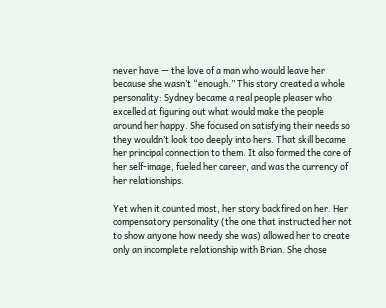never have — the love of a man who would leave her because she wasn’t “enough.” This story created a whole personality: Sydney became a real people pleaser who excelled at figuring out what would make the people around her happy. She focused on satisfying their needs so they wouldn’t look too deeply into hers. That skill became her principal connection to them. It also formed the core of her self-image, fueled her career, and was the currency of her relationships.

Yet when it counted most, her story backfired on her. Her compensatory personality (the one that instructed her not to show anyone how needy she was) allowed her to create only an incomplete relationship with Brian. She chose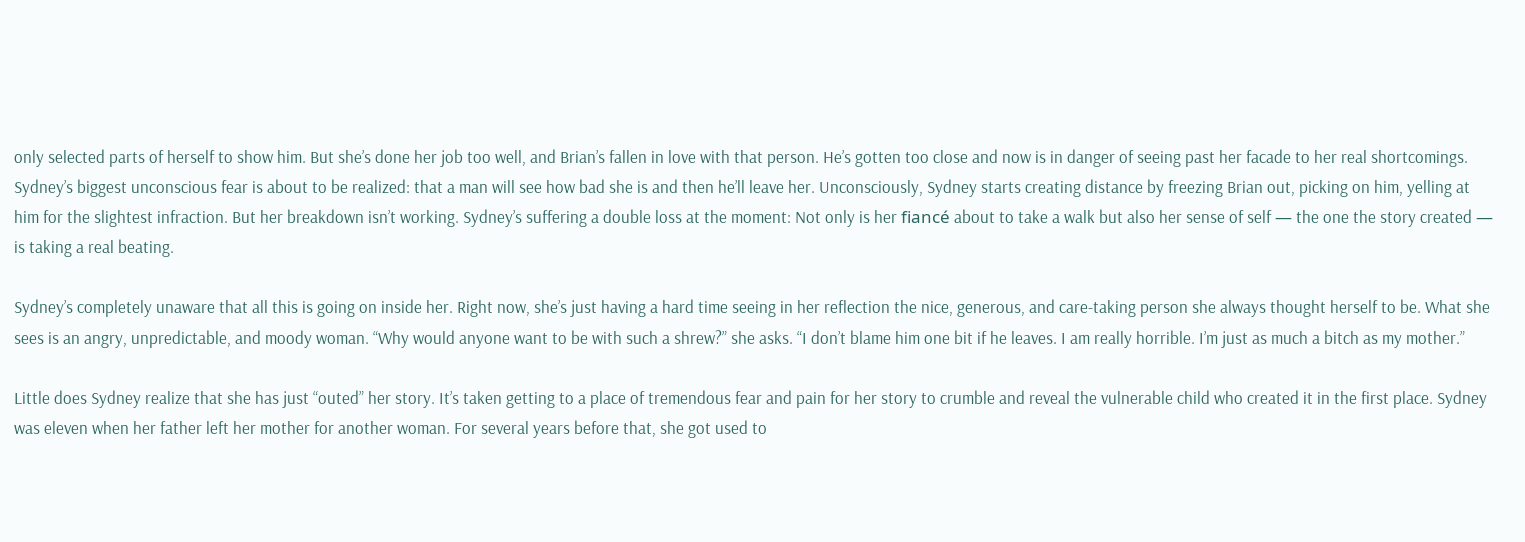only selected parts of herself to show him. But she’s done her job too well, and Brian’s fallen in love with that person. He’s gotten too close and now is in danger of seeing past her facade to her real shortcomings. Sydney’s biggest unconscious fear is about to be realized: that a man will see how bad she is and then he’ll leave her. Unconsciously, Sydney starts creating distance by freezing Brian out, picking on him, yelling at him for the slightest infraction. But her breakdown isn’t working. Sydney’s suffering a double loss at the moment: Not only is her fiancé about to take a walk but also her sense of self — the one the story created — is taking a real beating.

Sydney’s completely unaware that all this is going on inside her. Right now, she’s just having a hard time seeing in her reflection the nice, generous, and care-taking person she always thought herself to be. What she sees is an angry, unpredictable, and moody woman. “Why would anyone want to be with such a shrew?” she asks. “I don’t blame him one bit if he leaves. I am really horrible. I’m just as much a bitch as my mother.”

Little does Sydney realize that she has just “outed” her story. It’s taken getting to a place of tremendous fear and pain for her story to crumble and reveal the vulnerable child who created it in the first place. Sydney was eleven when her father left her mother for another woman. For several years before that, she got used to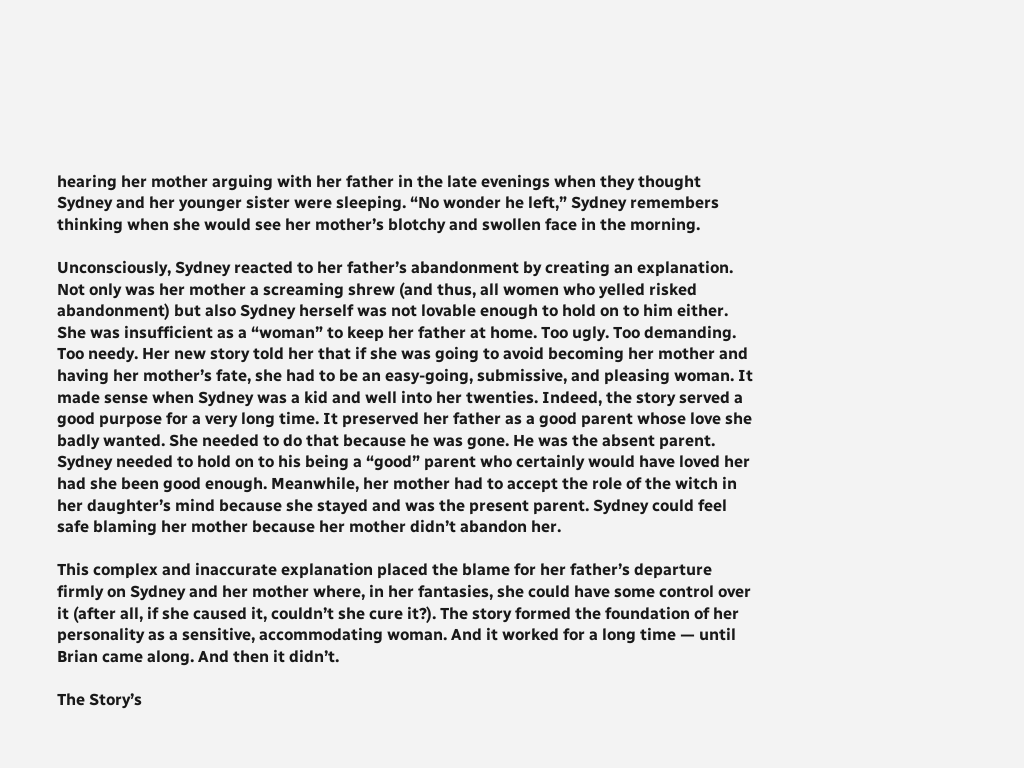hearing her mother arguing with her father in the late evenings when they thought Sydney and her younger sister were sleeping. “No wonder he left,” Sydney remembers thinking when she would see her mother’s blotchy and swollen face in the morning.

Unconsciously, Sydney reacted to her father’s abandonment by creating an explanation. Not only was her mother a screaming shrew (and thus, all women who yelled risked abandonment) but also Sydney herself was not lovable enough to hold on to him either. She was insufficient as a “woman” to keep her father at home. Too ugly. Too demanding. Too needy. Her new story told her that if she was going to avoid becoming her mother and having her mother’s fate, she had to be an easy-going, submissive, and pleasing woman. It made sense when Sydney was a kid and well into her twenties. Indeed, the story served a good purpose for a very long time. It preserved her father as a good parent whose love she badly wanted. She needed to do that because he was gone. He was the absent parent. Sydney needed to hold on to his being a “good” parent who certainly would have loved her had she been good enough. Meanwhile, her mother had to accept the role of the witch in her daughter’s mind because she stayed and was the present parent. Sydney could feel safe blaming her mother because her mother didn’t abandon her.

This complex and inaccurate explanation placed the blame for her father’s departure firmly on Sydney and her mother where, in her fantasies, she could have some control over it (after all, if she caused it, couldn’t she cure it?). The story formed the foundation of her personality as a sensitive, accommodating woman. And it worked for a long time — until Brian came along. And then it didn’t.

The Story’s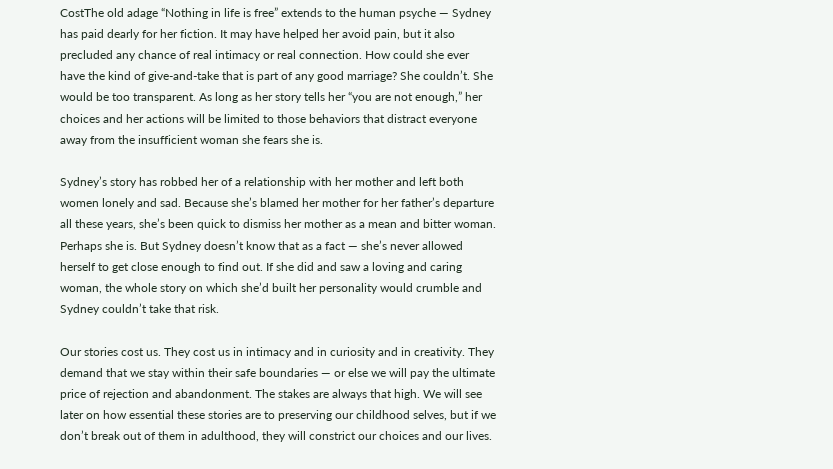CostThe old adage “Nothing in life is free” extends to the human psyche — Sydney has paid dearly for her fiction. It may have helped her avoid pain, but it also precluded any chance of real intimacy or real connection. How could she ever have the kind of give-and-take that is part of any good marriage? She couldn’t. She would be too transparent. As long as her story tells her “you are not enough,” her choices and her actions will be limited to those behaviors that distract everyone away from the insufficient woman she fears she is.

Sydney’s story has robbed her of a relationship with her mother and left both women lonely and sad. Because she’s blamed her mother for her father’s departure all these years, she’s been quick to dismiss her mother as a mean and bitter woman. Perhaps she is. But Sydney doesn’t know that as a fact — she’s never allowed herself to get close enough to find out. If she did and saw a loving and caring woman, the whole story on which she’d built her personality would crumble and Sydney couldn’t take that risk.

Our stories cost us. They cost us in intimacy and in curiosity and in creativity. They demand that we stay within their safe boundaries — or else we will pay the ultimate price of rejection and abandonment. The stakes are always that high. We will see later on how essential these stories are to preserving our childhood selves, but if we don’t break out of them in adulthood, they will constrict our choices and our lives.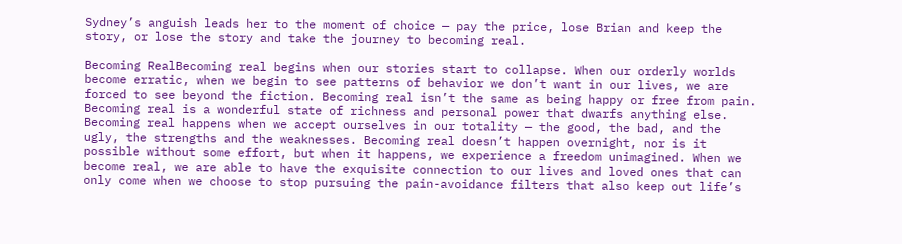Sydney’s anguish leads her to the moment of choice — pay the price, lose Brian and keep the story, or lose the story and take the journey to becoming real.

Becoming RealBecoming real begins when our stories start to collapse. When our orderly worlds become erratic, when we begin to see patterns of behavior we don’t want in our lives, we are forced to see beyond the fiction. Becoming real isn’t the same as being happy or free from pain. Becoming real is a wonderful state of richness and personal power that dwarfs anything else. Becoming real happens when we accept ourselves in our totality — the good, the bad, and the ugly, the strengths and the weaknesses. Becoming real doesn’t happen overnight, nor is it possible without some effort, but when it happens, we experience a freedom unimagined. When we become real, we are able to have the exquisite connection to our lives and loved ones that can only come when we choose to stop pursuing the pain-avoidance filters that also keep out life’s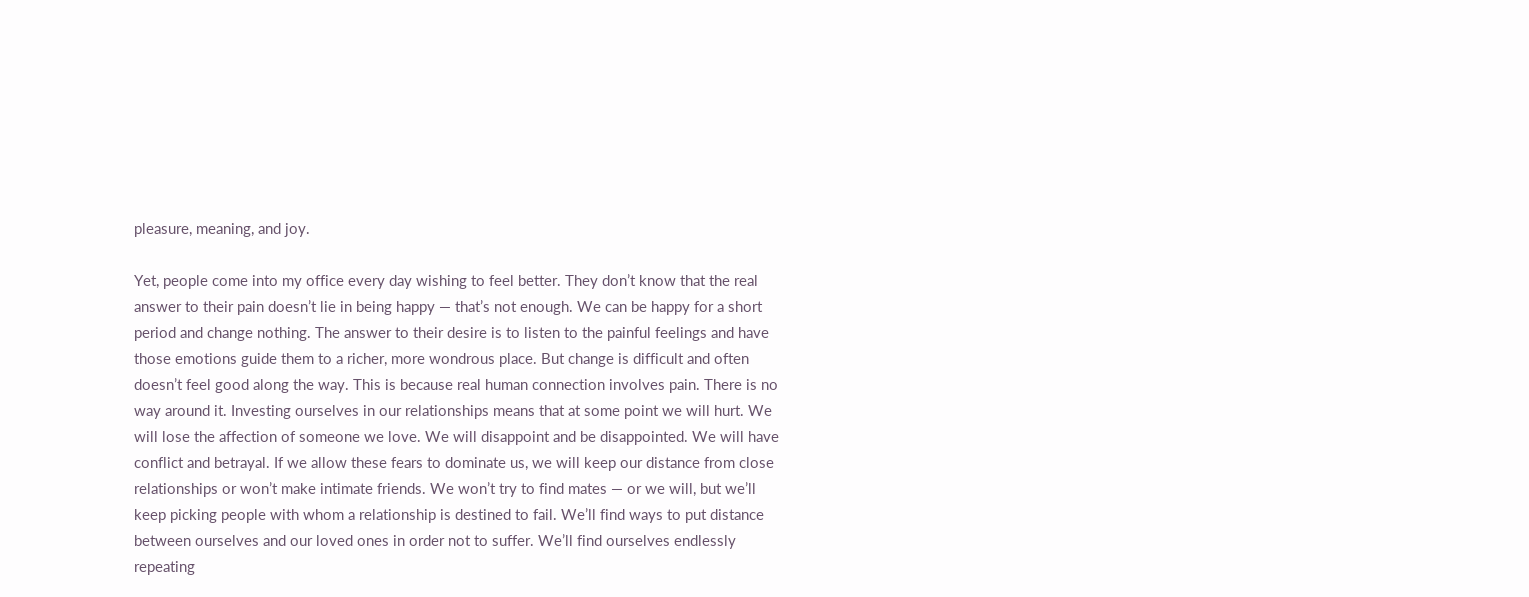pleasure, meaning, and joy.

Yet, people come into my office every day wishing to feel better. They don’t know that the real answer to their pain doesn’t lie in being happy — that’s not enough. We can be happy for a short period and change nothing. The answer to their desire is to listen to the painful feelings and have those emotions guide them to a richer, more wondrous place. But change is difficult and often doesn’t feel good along the way. This is because real human connection involves pain. There is no way around it. Investing ourselves in our relationships means that at some point we will hurt. We will lose the affection of someone we love. We will disappoint and be disappointed. We will have conflict and betrayal. If we allow these fears to dominate us, we will keep our distance from close relationships or won’t make intimate friends. We won’t try to find mates — or we will, but we’ll keep picking people with whom a relationship is destined to fail. We’ll find ways to put distance between ourselves and our loved ones in order not to suffer. We’ll find ourselves endlessly repeating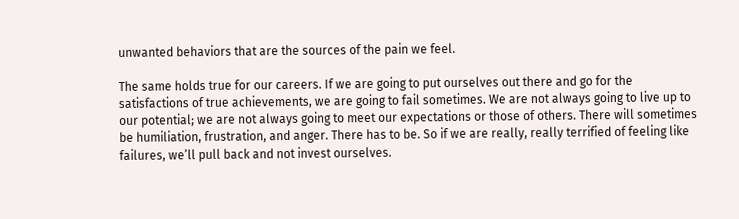unwanted behaviors that are the sources of the pain we feel.

The same holds true for our careers. If we are going to put ourselves out there and go for the satisfactions of true achievements, we are going to fail sometimes. We are not always going to live up to our potential; we are not always going to meet our expectations or those of others. There will sometimes be humiliation, frustration, and anger. There has to be. So if we are really, really terrified of feeling like failures, we’ll pull back and not invest ourselves.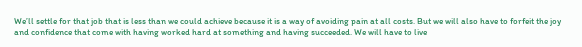We’ll settle for that job that is less than we could achieve because it is a way of avoiding pain at all costs. But we will also have to forfeit the joy and confidence that come with having worked hard at something and having succeeded. We will have to live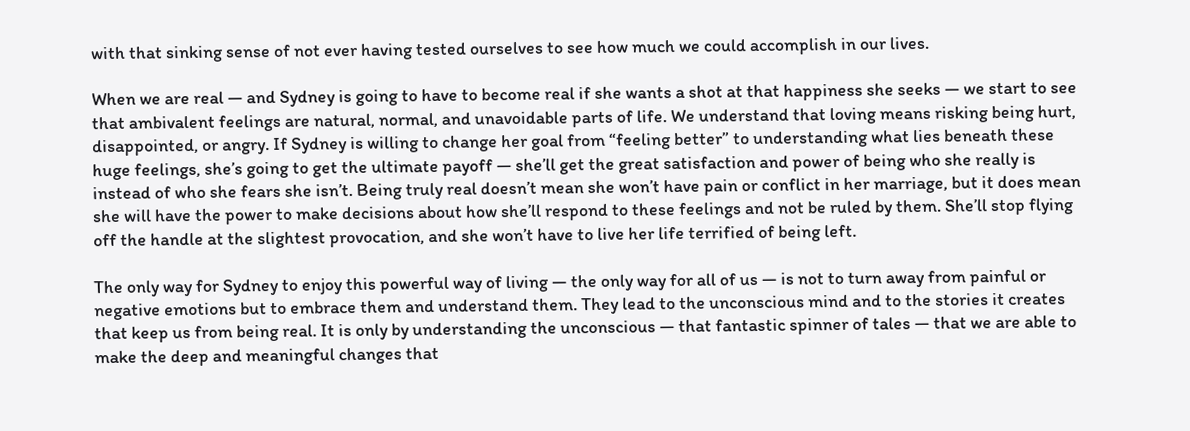with that sinking sense of not ever having tested ourselves to see how much we could accomplish in our lives.

When we are real — and Sydney is going to have to become real if she wants a shot at that happiness she seeks — we start to see that ambivalent feelings are natural, normal, and unavoidable parts of life. We understand that loving means risking being hurt, disappointed, or angry. If Sydney is willing to change her goal from “feeling better” to understanding what lies beneath these huge feelings, she’s going to get the ultimate payoff — she’ll get the great satisfaction and power of being who she really is instead of who she fears she isn’t. Being truly real doesn’t mean she won’t have pain or conflict in her marriage, but it does mean she will have the power to make decisions about how she’ll respond to these feelings and not be ruled by them. She’ll stop flying off the handle at the slightest provocation, and she won’t have to live her life terrified of being left.

The only way for Sydney to enjoy this powerful way of living — the only way for all of us — is not to turn away from painful or negative emotions but to embrace them and understand them. They lead to the unconscious mind and to the stories it creates that keep us from being real. It is only by understanding the unconscious — that fantastic spinner of tales — that we are able to make the deep and meaningful changes that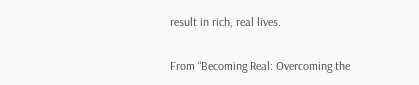result in rich, real lives.

From “Becoming Real: Overcoming the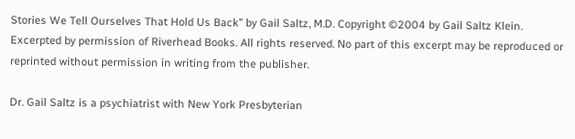Stories We Tell Ourselves That Hold Us Back” by Gail Saltz, M.D. Copyright ©2004 by Gail Saltz Klein. Excerpted by permission of Riverhead Books. All rights reserved. No part of this excerpt may be reproduced or reprinted without permission in writing from the publisher.

Dr. Gail Saltz is a psychiatrist with New York Presbyterian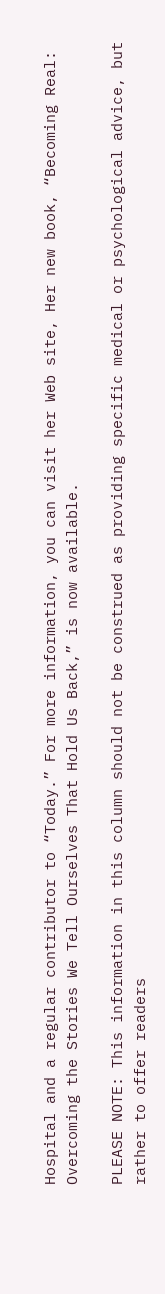Hospital and a regular contributor to “Today.” For more information, you can visit her Web site, Her new book, “Becoming Real: Overcoming the Stories We Tell Ourselves That Hold Us Back,” is now available.

PLEASE NOTE: This information in this column should not be construed as providing specific medical or psychological advice, but rather to offer readers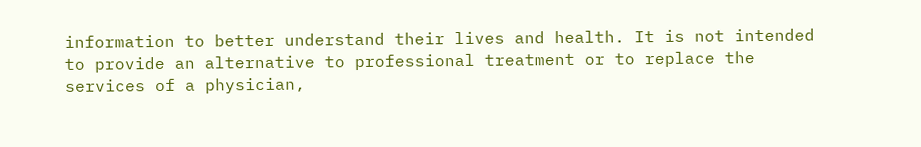information to better understand their lives and health. It is not intended to provide an alternative to professional treatment or to replace the services of a physician,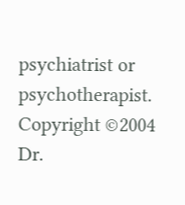psychiatrist or psychotherapist. Copyright ©2004 Dr.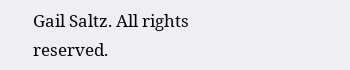Gail Saltz. All rights reserved.